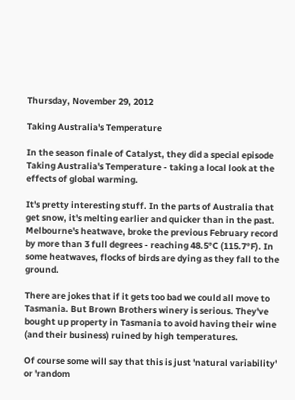Thursday, November 29, 2012

Taking Australia's Temperature

In the season finale of Catalyst, they did a special episode Taking Australia's Temperature - taking a local look at the effects of global warming.

It's pretty interesting stuff. In the parts of Australia that get snow, it's melting earlier and quicker than in the past. Melbourne's heatwave, broke the previous February record by more than 3 full degrees - reaching 48.5°C (115.7°F). In some heatwaves, flocks of birds are dying as they fall to the ground.

There are jokes that if it gets too bad we could all move to Tasmania. But Brown Brothers winery is serious. They've bought up property in Tasmania to avoid having their wine (and their business) ruined by high temperatures.

Of course some will say that this is just 'natural variability' or 'random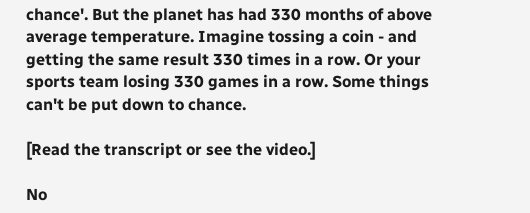chance'. But the planet has had 330 months of above average temperature. Imagine tossing a coin - and getting the same result 330 times in a row. Or your sports team losing 330 games in a row. Some things can't be put down to chance.

[Read the transcript or see the video.]

No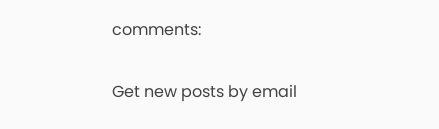comments:

Get new posts by email